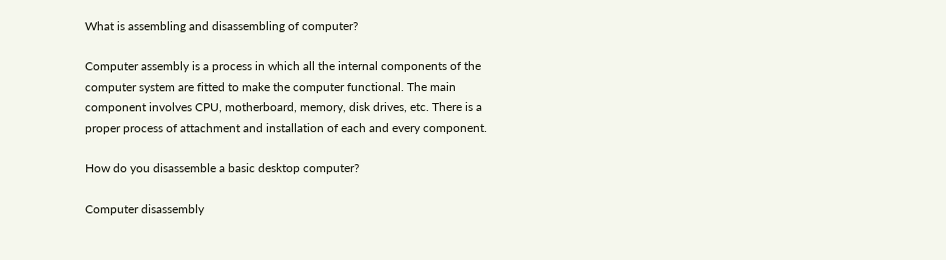What is assembling and disassembling of computer?

Computer assembly is a process in which all the internal components of the computer system are fitted to make the computer functional. The main component involves CPU, motherboard, memory, disk drives, etc. There is a proper process of attachment and installation of each and every component.

How do you disassemble a basic desktop computer?

Computer disassembly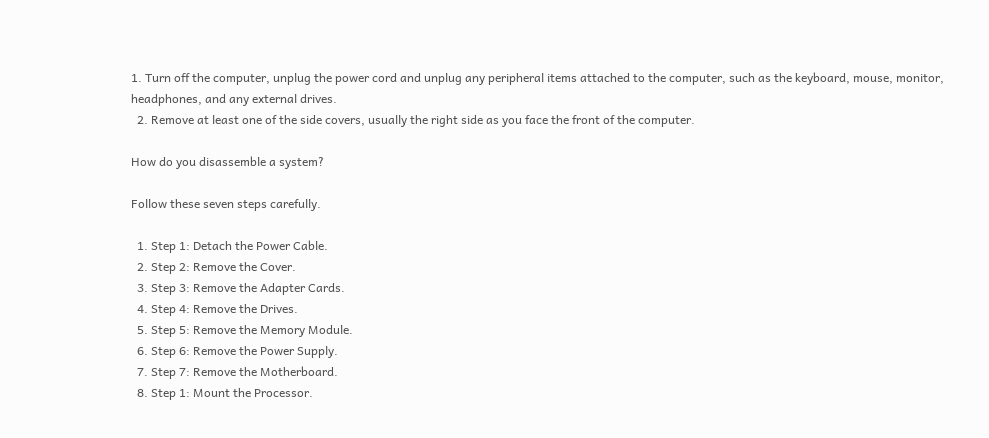1. Turn off the computer, unplug the power cord and unplug any peripheral items attached to the computer, such as the keyboard, mouse, monitor, headphones, and any external drives.
  2. Remove at least one of the side covers, usually the right side as you face the front of the computer.

How do you disassemble a system?

Follow these seven steps carefully.

  1. Step 1: Detach the Power Cable.
  2. Step 2: Remove the Cover.
  3. Step 3: Remove the Adapter Cards.
  4. Step 4: Remove the Drives.
  5. Step 5: Remove the Memory Module.
  6. Step 6: Remove the Power Supply.
  7. Step 7: Remove the Motherboard.
  8. Step 1: Mount the Processor.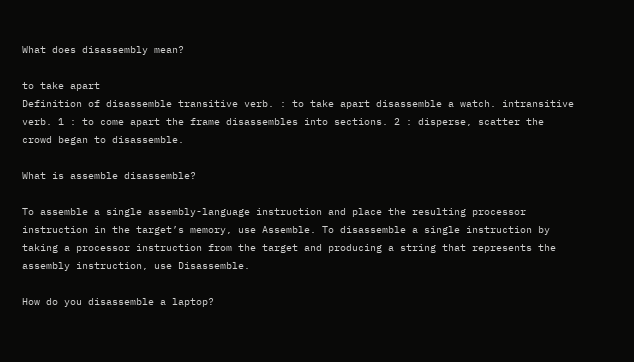What does disassembly mean?

to take apart
Definition of disassemble transitive verb. : to take apart disassemble a watch. intransitive verb. 1 : to come apart the frame disassembles into sections. 2 : disperse, scatter the crowd began to disassemble.

What is assemble disassemble?

To assemble a single assembly-language instruction and place the resulting processor instruction in the target’s memory, use Assemble. To disassemble a single instruction by taking a processor instruction from the target and producing a string that represents the assembly instruction, use Disassemble.

How do you disassemble a laptop?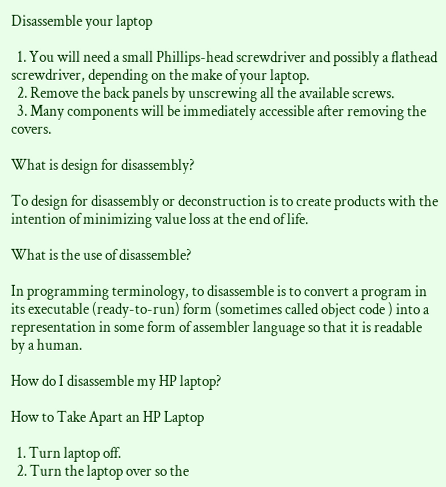Disassemble your laptop

  1. You will need a small Phillips-head screwdriver and possibly a flathead screwdriver, depending on the make of your laptop.
  2. Remove the back panels by unscrewing all the available screws.
  3. Many components will be immediately accessible after removing the covers.

What is design for disassembly?

To design for disassembly or deconstruction is to create products with the intention of minimizing value loss at the end of life.

What is the use of disassemble?

In programming terminology, to disassemble is to convert a program in its executable (ready-to-run) form (sometimes called object code ) into a representation in some form of assembler language so that it is readable by a human.

How do I disassemble my HP laptop?

How to Take Apart an HP Laptop

  1. Turn laptop off.
  2. Turn the laptop over so the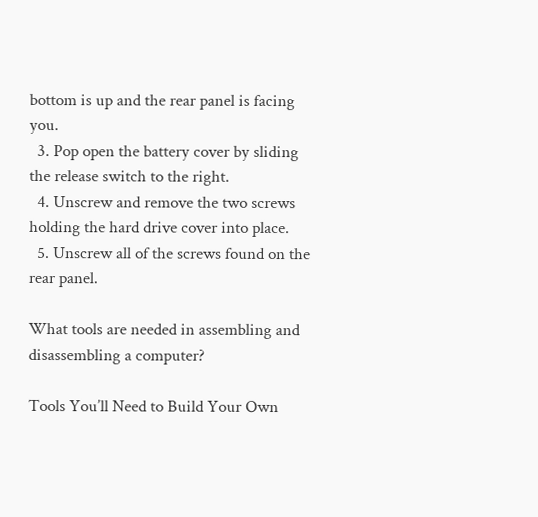bottom is up and the rear panel is facing you.
  3. Pop open the battery cover by sliding the release switch to the right.
  4. Unscrew and remove the two screws holding the hard drive cover into place.
  5. Unscrew all of the screws found on the rear panel.

What tools are needed in assembling and disassembling a computer?

Tools You’ll Need to Build Your Own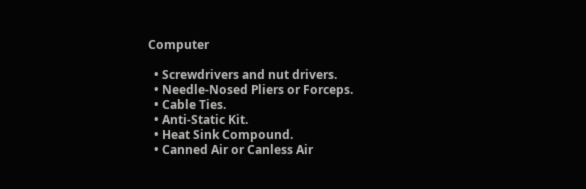Computer

  • Screwdrivers and nut drivers.
  • Needle-Nosed Pliers or Forceps.
  • Cable Ties.
  • Anti-Static Kit.
  • Heat Sink Compound.
  • Canned Air or Canless Air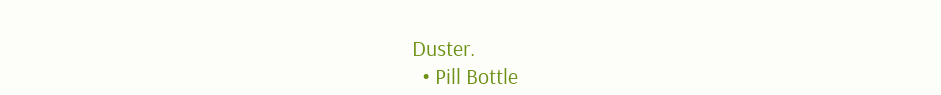Duster.
  • Pill Bottle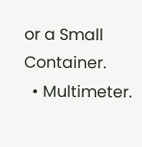or a Small Container.
  • Multimeter.